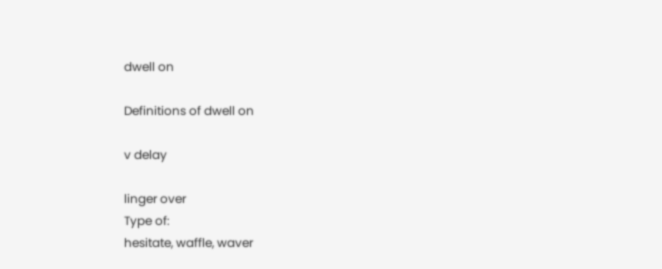dwell on

Definitions of dwell on

v delay

linger over
Type of:
hesitate, waffle, waver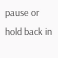pause or hold back in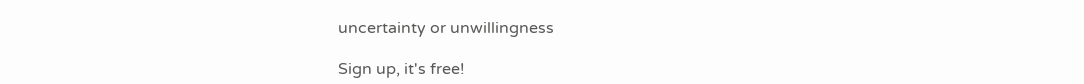uncertainty or unwillingness

Sign up, it's free!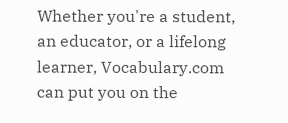Whether you're a student, an educator, or a lifelong learner, Vocabulary.com can put you on the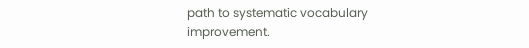path to systematic vocabulary improvement.